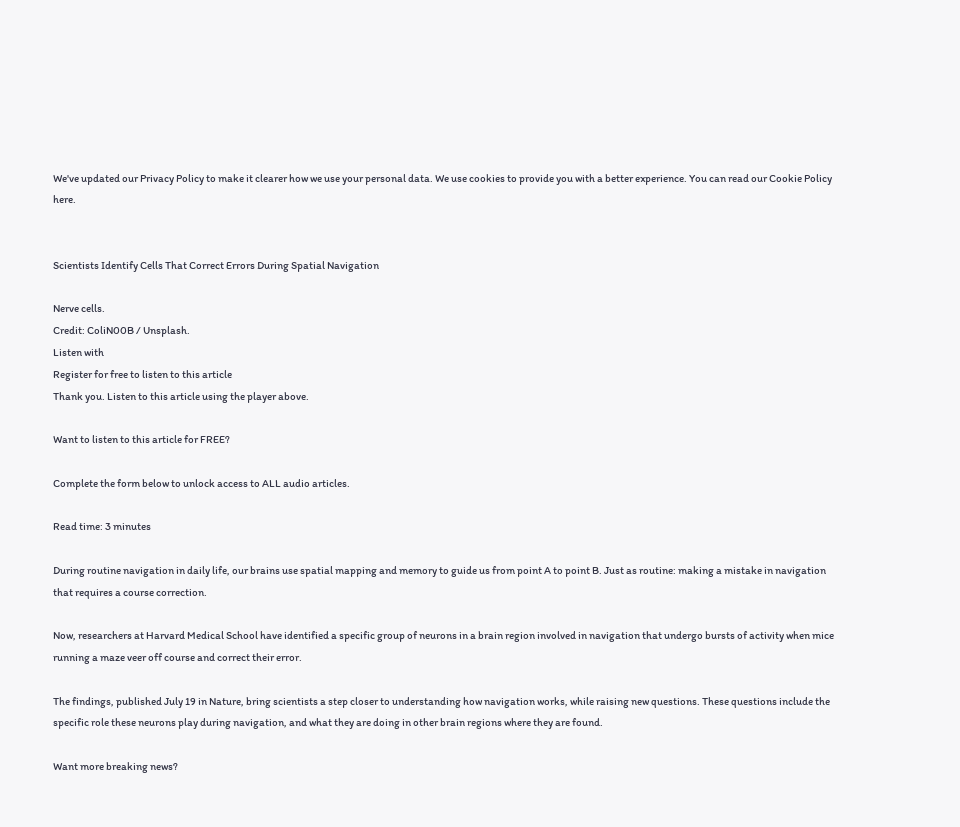We've updated our Privacy Policy to make it clearer how we use your personal data. We use cookies to provide you with a better experience. You can read our Cookie Policy here.


Scientists Identify Cells That Correct Errors During Spatial Navigation

Nerve cells.
Credit: ColiN00B / Unsplash.
Listen with
Register for free to listen to this article
Thank you. Listen to this article using the player above.

Want to listen to this article for FREE?

Complete the form below to unlock access to ALL audio articles.

Read time: 3 minutes

During routine navigation in daily life, our brains use spatial mapping and memory to guide us from point A to point B. Just as routine: making a mistake in navigation that requires a course correction.

Now, researchers at Harvard Medical School have identified a specific group of neurons in a brain region involved in navigation that undergo bursts of activity when mice running a maze veer off course and correct their error.

The findings, published July 19 in Nature, bring scientists a step closer to understanding how navigation works, while raising new questions. These questions include the specific role these neurons play during navigation, and what they are doing in other brain regions where they are found.

Want more breaking news?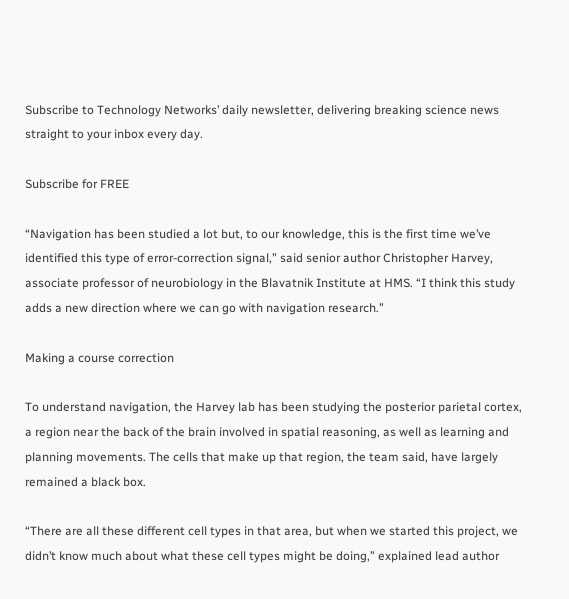Subscribe to Technology Networks’ daily newsletter, delivering breaking science news straight to your inbox every day.

Subscribe for FREE

“Navigation has been studied a lot but, to our knowledge, this is the first time we’ve identified this type of error-correction signal,” said senior author Christopher Harvey, associate professor of neurobiology in the Blavatnik Institute at HMS. “I think this study adds a new direction where we can go with navigation research.”

Making a course correction

To understand navigation, the Harvey lab has been studying the posterior parietal cortex, a region near the back of the brain involved in spatial reasoning, as well as learning and planning movements. The cells that make up that region, the team said, have largely remained a black box.

“There are all these different cell types in that area, but when we started this project, we didn’t know much about what these cell types might be doing,” explained lead author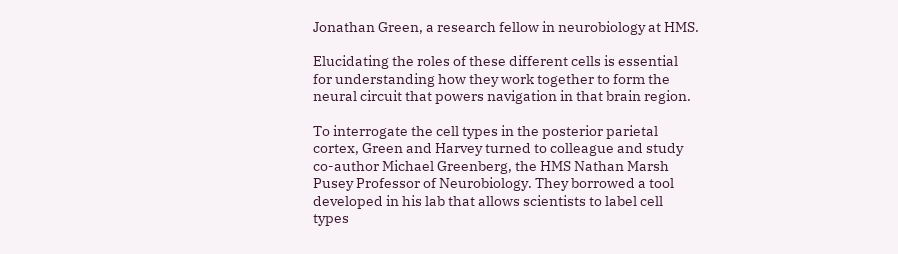Jonathan Green, a research fellow in neurobiology at HMS.

Elucidating the roles of these different cells is essential for understanding how they work together to form the neural circuit that powers navigation in that brain region.

To interrogate the cell types in the posterior parietal cortex, Green and Harvey turned to colleague and study co-author Michael Greenberg, the HMS Nathan Marsh Pusey Professor of Neurobiology. They borrowed a tool developed in his lab that allows scientists to label cell types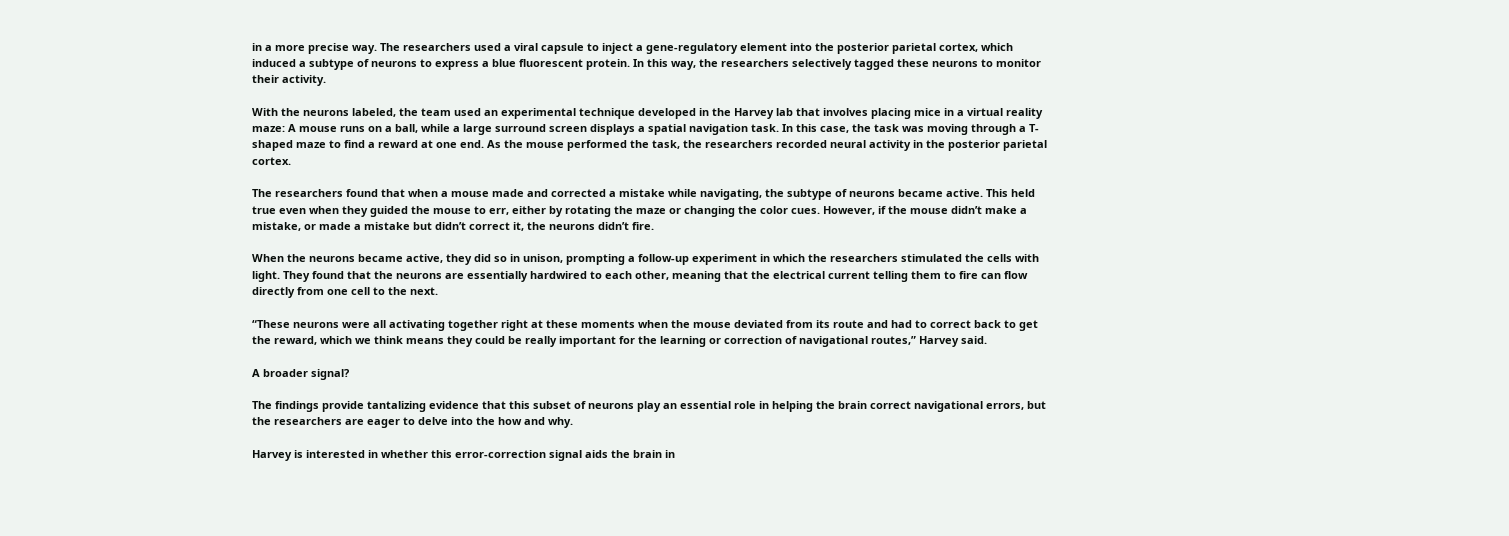in a more precise way. The researchers used a viral capsule to inject a gene-regulatory element into the posterior parietal cortex, which induced a subtype of neurons to express a blue fluorescent protein. In this way, the researchers selectively tagged these neurons to monitor their activity.

With the neurons labeled, the team used an experimental technique developed in the Harvey lab that involves placing mice in a virtual reality maze: A mouse runs on a ball, while a large surround screen displays a spatial navigation task. In this case, the task was moving through a T-shaped maze to find a reward at one end. As the mouse performed the task, the researchers recorded neural activity in the posterior parietal cortex.

The researchers found that when a mouse made and corrected a mistake while navigating, the subtype of neurons became active. This held true even when they guided the mouse to err, either by rotating the maze or changing the color cues. However, if the mouse didn’t make a mistake, or made a mistake but didn’t correct it, the neurons didn’t fire.

When the neurons became active, they did so in unison, prompting a follow-up experiment in which the researchers stimulated the cells with light. They found that the neurons are essentially hardwired to each other, meaning that the electrical current telling them to fire can flow directly from one cell to the next.

“These neurons were all activating together right at these moments when the mouse deviated from its route and had to correct back to get the reward, which we think means they could be really important for the learning or correction of navigational routes,” Harvey said.

A broader signal?

The findings provide tantalizing evidence that this subset of neurons play an essential role in helping the brain correct navigational errors, but the researchers are eager to delve into the how and why.

Harvey is interested in whether this error-correction signal aids the brain in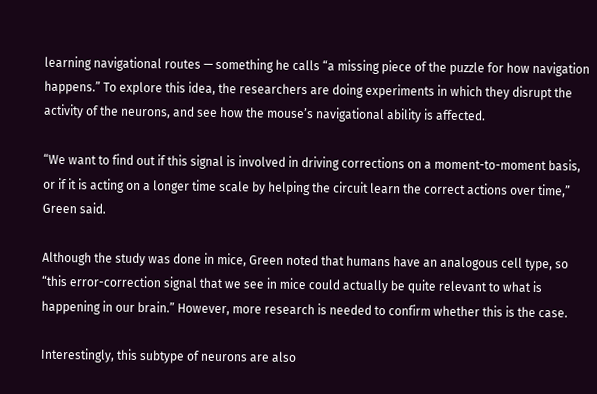learning navigational routes — something he calls “a missing piece of the puzzle for how navigation happens.” To explore this idea, the researchers are doing experiments in which they disrupt the activity of the neurons, and see how the mouse’s navigational ability is affected.

“We want to find out if this signal is involved in driving corrections on a moment-to-moment basis, or if it is acting on a longer time scale by helping the circuit learn the correct actions over time,” Green said.

Although the study was done in mice, Green noted that humans have an analogous cell type, so “this error-correction signal that we see in mice could actually be quite relevant to what is happening in our brain.” However, more research is needed to confirm whether this is the case.

Interestingly, this subtype of neurons are also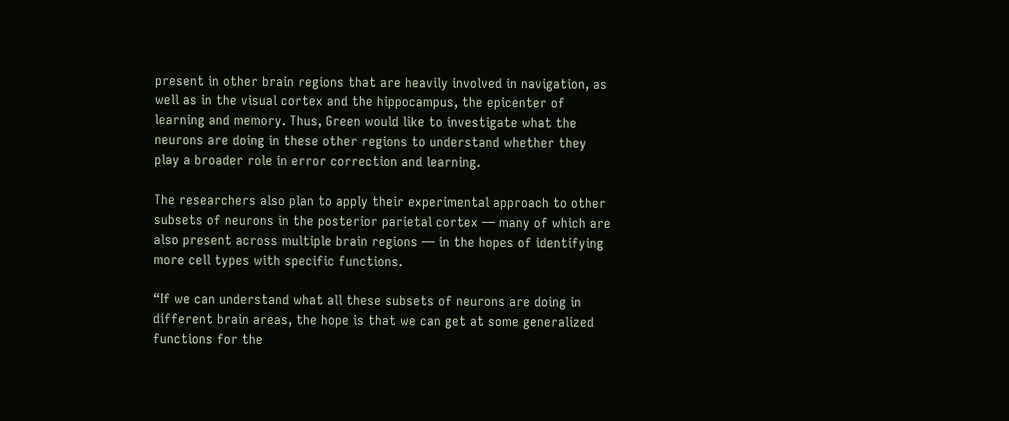present in other brain regions that are heavily involved in navigation, as well as in the visual cortex and the hippocampus, the epicenter of learning and memory. Thus, Green would like to investigate what the neurons are doing in these other regions to understand whether they play a broader role in error correction and learning.

The researchers also plan to apply their experimental approach to other subsets of neurons in the posterior parietal cortex — many of which are also present across multiple brain regions — in the hopes of identifying more cell types with specific functions.

“If we can understand what all these subsets of neurons are doing in different brain areas, the hope is that we can get at some generalized functions for the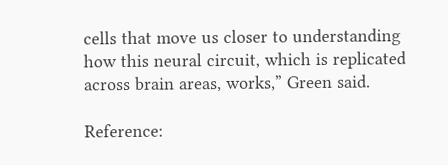cells that move us closer to understanding how this neural circuit, which is replicated across brain areas, works,” Green said.

Reference: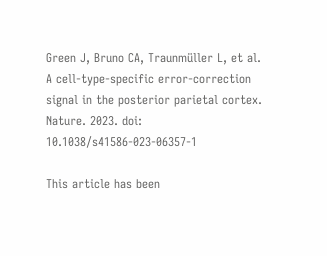Green J, Bruno CA, Traunmüller L, et al. A cell-type-specific error-correction signal in the posterior parietal cortex. Nature. 2023. doi: 10.1038/s41586-023-06357-1

This article has been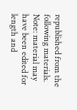republished from the following materials. Note: material may have been edited for length and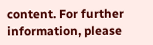content. For further information, please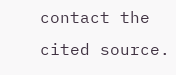contact the cited source.